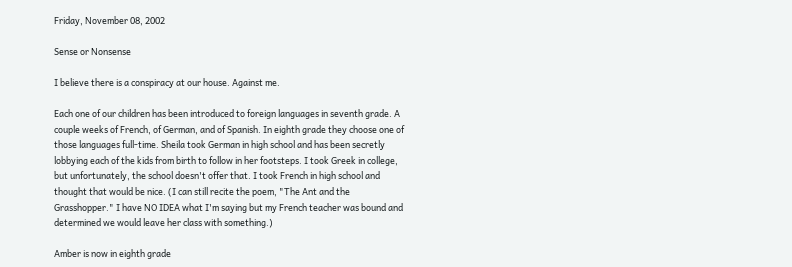Friday, November 08, 2002

Sense or Nonsense

I believe there is a conspiracy at our house. Against me.

Each one of our children has been introduced to foreign languages in seventh grade. A couple weeks of French, of German, and of Spanish. In eighth grade they choose one of those languages full-time. Sheila took German in high school and has been secretly lobbying each of the kids from birth to follow in her footsteps. I took Greek in college, but unfortunately, the school doesn't offer that. I took French in high school and thought that would be nice. (I can still recite the poem, "The Ant and the Grasshopper." I have NO IDEA what I'm saying but my French teacher was bound and determined we would leave her class with something.)

Amber is now in eighth grade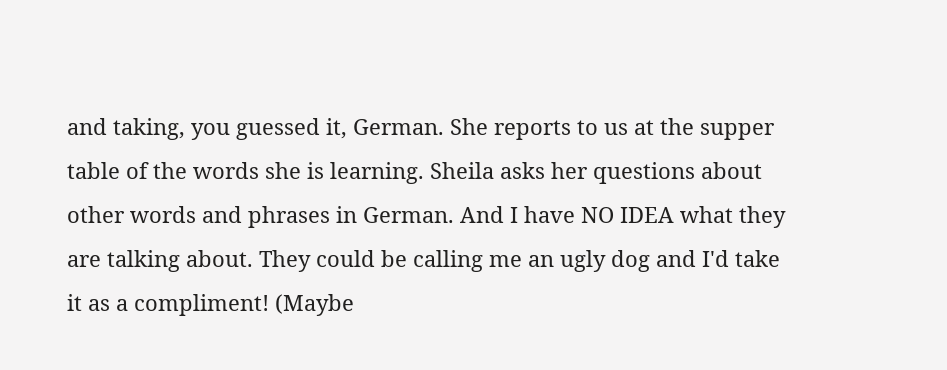and taking, you guessed it, German. She reports to us at the supper table of the words she is learning. Sheila asks her questions about other words and phrases in German. And I have NO IDEA what they are talking about. They could be calling me an ugly dog and I'd take it as a compliment! (Maybe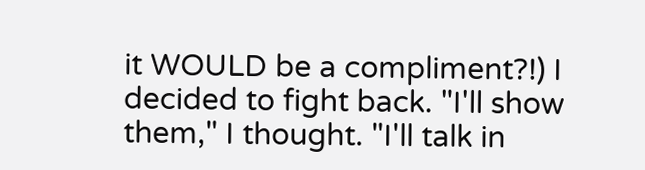it WOULD be a compliment?!) I decided to fight back. "I'll show them," I thought. "I'll talk in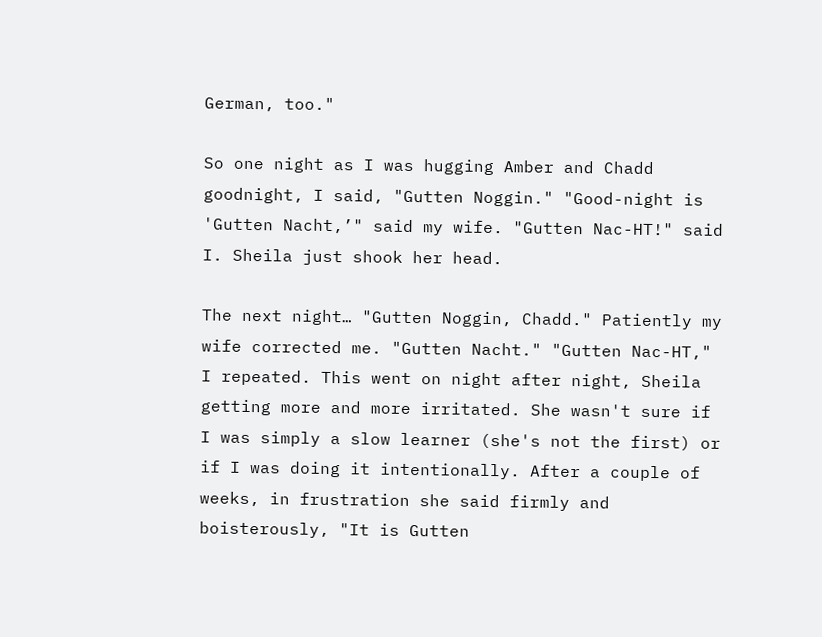German, too."

So one night as I was hugging Amber and Chadd goodnight, I said, "Gutten Noggin." "Good-night is 'Gutten Nacht,’" said my wife. "Gutten Nac-HT!" said I. Sheila just shook her head.

The next night… "Gutten Noggin, Chadd." Patiently my wife corrected me. "Gutten Nacht." "Gutten Nac-HT," I repeated. This went on night after night, Sheila getting more and more irritated. She wasn't sure if I was simply a slow learner (she's not the first) or if I was doing it intentionally. After a couple of weeks, in frustration she said firmly and boisterously, "It is Gutten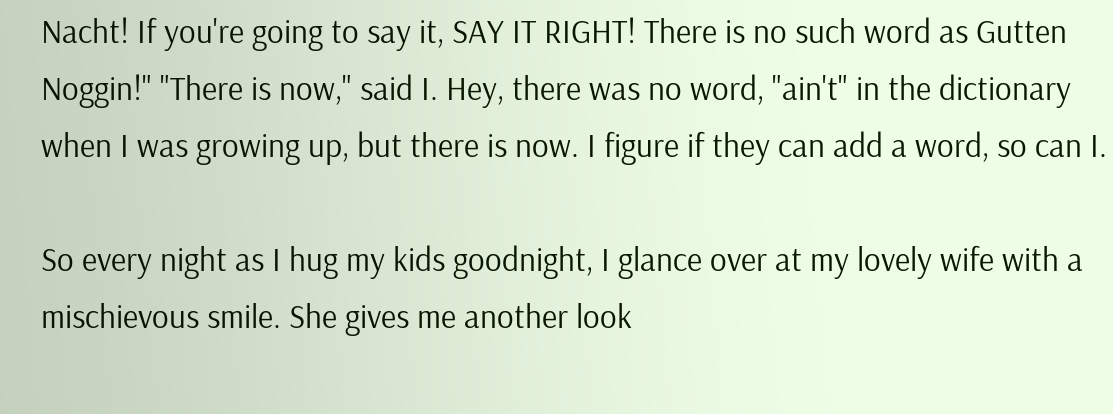Nacht! If you're going to say it, SAY IT RIGHT! There is no such word as Gutten Noggin!" "There is now," said I. Hey, there was no word, "ain't" in the dictionary when I was growing up, but there is now. I figure if they can add a word, so can I.

So every night as I hug my kids goodnight, I glance over at my lovely wife with a mischievous smile. She gives me another look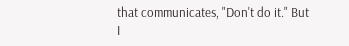that communicates, "Don't do it." But I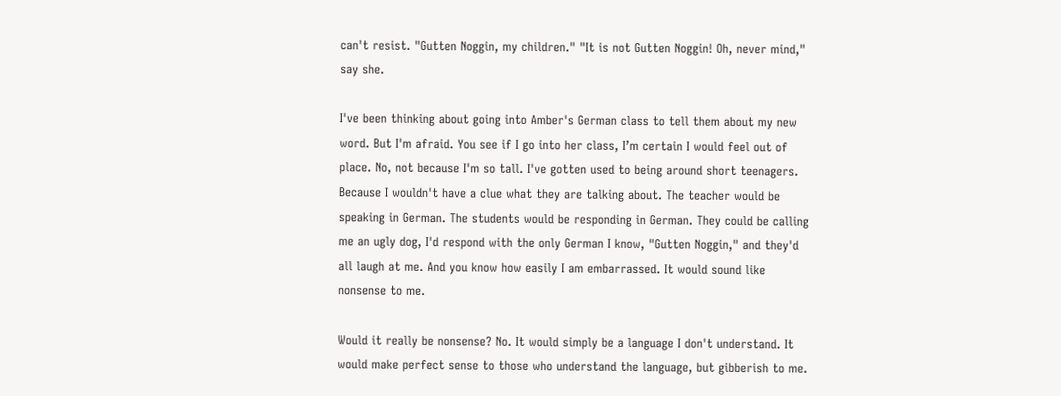can't resist. "Gutten Noggin, my children." "It is not Gutten Noggin! Oh, never mind," say she.

I've been thinking about going into Amber's German class to tell them about my new word. But I'm afraid. You see if I go into her class, I’m certain I would feel out of place. No, not because I'm so tall. I've gotten used to being around short teenagers. Because I wouldn't have a clue what they are talking about. The teacher would be speaking in German. The students would be responding in German. They could be calling me an ugly dog, I'd respond with the only German I know, "Gutten Noggin," and they'd all laugh at me. And you know how easily I am embarrassed. It would sound like nonsense to me.

Would it really be nonsense? No. It would simply be a language I don't understand. It would make perfect sense to those who understand the language, but gibberish to me.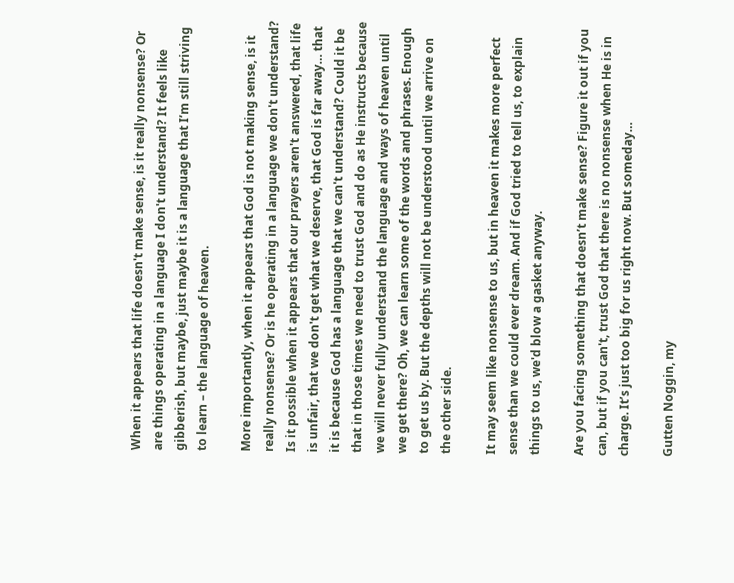When it appears that life doesn't make sense, is it really nonsense? Or are things operating in a language I don't understand? It feels like gibberish, but maybe, just maybe it is a language that I’m still striving to learn – the language of heaven.

More importantly, when it appears that God is not making sense, is it really nonsense? Or is he operating in a language we don't understand? Is it possible when it appears that our prayers aren't answered, that life is unfair, that we don't get what we deserve, that God is far away… that it is because God has a language that we can't understand? Could it be that in those times we need to trust God and do as He instructs because we will never fully understand the language and ways of heaven until we get there? Oh, we can learn some of the words and phrases. Enough to get us by. But the depths will not be understood until we arrive on the other side.

It may seem like nonsense to us, but in heaven it makes more perfect sense than we could ever dream. And if God tried to tell us, to explain things to us, we'd blow a gasket anyway.

Are you facing something that doesn’t make sense? Figure it out if you can, but if you can't, trust God that there is no nonsense when He is in charge. It’s just too big for us right now. But someday…

Gutten Noggin, my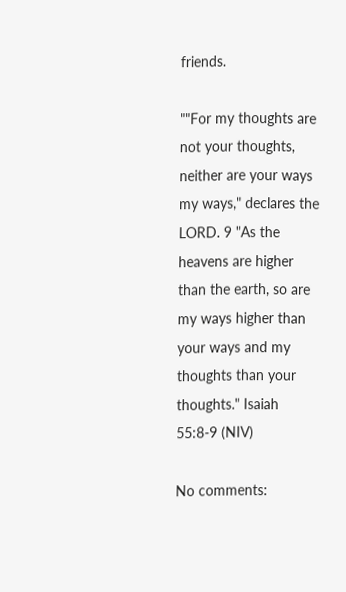friends.

""For my thoughts are not your thoughts, neither are your ways my ways," declares the LORD. 9 "As the heavens are higher than the earth, so are my ways higher than your ways and my thoughts than your thoughts." Isaiah 55:8-9 (NIV)

No comments: